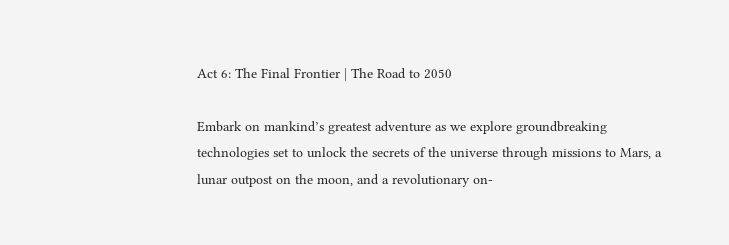Act 6: The Final Frontier | The Road to 2050

Embark on mankind’s greatest adventure as we explore groundbreaking technologies set to unlock the secrets of the universe through missions to Mars, a lunar outpost on the moon, and a revolutionary on-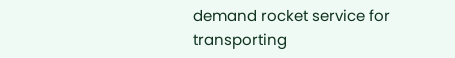demand rocket service for transporting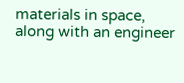materials in space, along with an engineer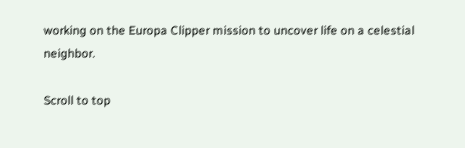working on the Europa Clipper mission to uncover life on a celestial neighbor.

Scroll to top